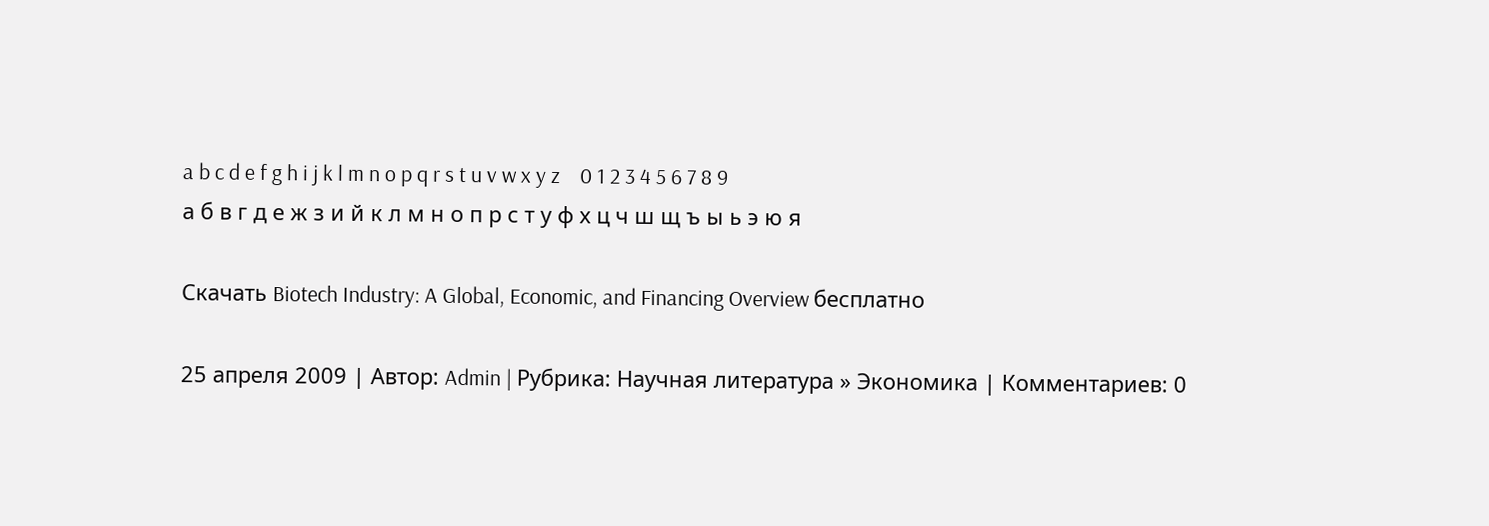a b c d e f g h i j k l m n o p q r s t u v w x y z    0 1 2 3 4 5 6 7 8 9
а б в г д е ж з и й к л м н о п р с т у ф х ц ч ш щ ъ ы ь э ю я

Скачать Biotech Industry: A Global, Economic, and Financing Overview бесплатно

25 апреля 2009 | Автор: Admin | Рубрика: Научная литература » Экономика | Комментариев: 0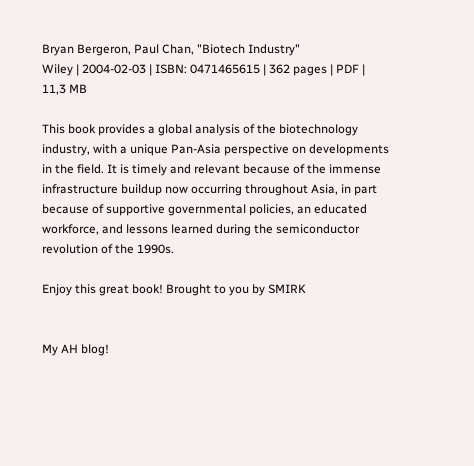Bryan Bergeron, Paul Chan, "Biotech Industry"
Wiley | 2004-02-03 | ISBN: 0471465615 | 362 pages | PDF | 11,3 MB

This book provides a global analysis of the biotechnology industry, with a unique Pan-Asia perspective on developments in the field. It is timely and relevant because of the immense infrastructure buildup now occurring throughout Asia, in part because of supportive governmental policies, an educated workforce, and lessons learned during the semiconductor revolution of the 1990s.

Enjoy this great book! Brought to you by SMIRK


My AH blog!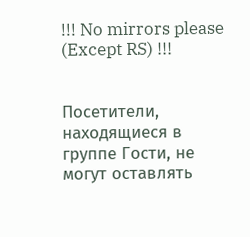!!! No mirrors please (Except RS) !!!


Посетители, находящиеся в группе Гости, не могут оставлять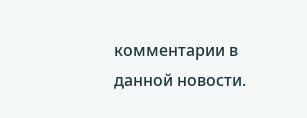комментарии в данной новости.